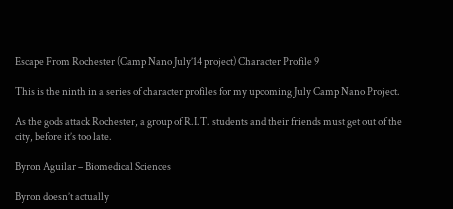Escape From Rochester (Camp Nano July’14 project) Character Profile 9

This is the ninth in a series of character profiles for my upcoming July Camp Nano Project.

As the gods attack Rochester, a group of R.I.T. students and their friends must get out of the city, before it’s too late.

Byron Aguilar – Biomedical Sciences

Byron doesn’t actually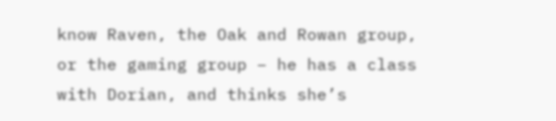know Raven, the Oak and Rowan group, or the gaming group – he has a class with Dorian, and thinks she’s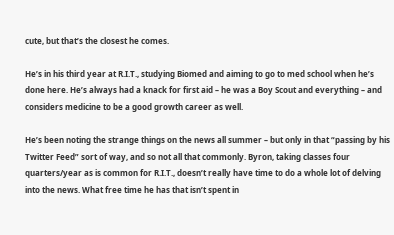cute, but that’s the closest he comes.

He’s in his third year at R.I.T., studying Biomed and aiming to go to med school when he’s done here. He’s always had a knack for first aid – he was a Boy Scout and everything – and considers medicine to be a good growth career as well.

He’s been noting the strange things on the news all summer – but only in that “passing by his Twitter Feed” sort of way, and so not all that commonly. Byron, taking classes four quarters/year as is common for R.I.T., doesn’t really have time to do a whole lot of delving into the news. What free time he has that isn’t spent in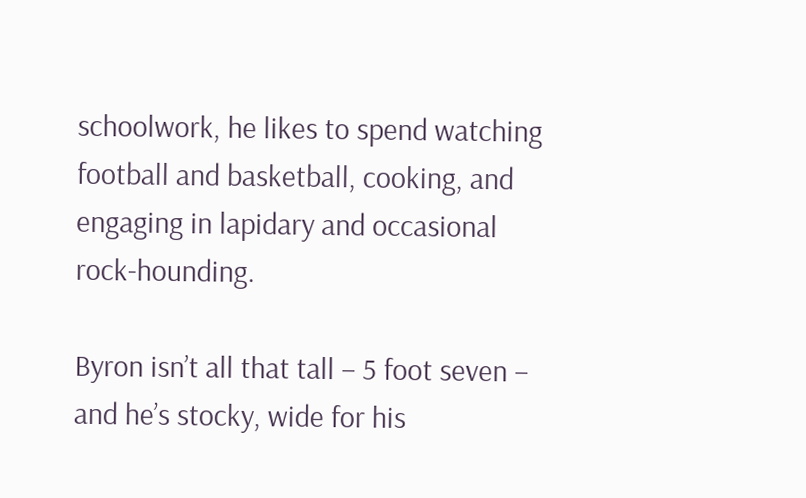schoolwork, he likes to spend watching football and basketball, cooking, and engaging in lapidary and occasional rock-hounding.

Byron isn’t all that tall – 5 foot seven – and he’s stocky, wide for his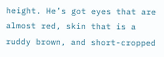height. He’s got eyes that are almost red, skin that is a ruddy brown, and short-cropped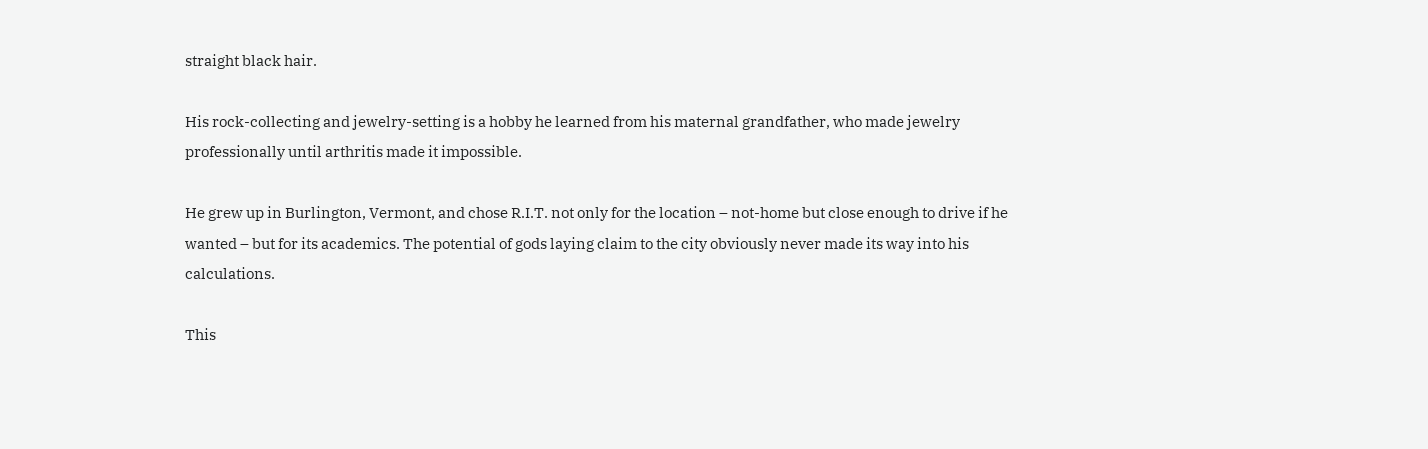straight black hair.

His rock-collecting and jewelry-setting is a hobby he learned from his maternal grandfather, who made jewelry professionally until arthritis made it impossible.

He grew up in Burlington, Vermont, and chose R.I.T. not only for the location – not-home but close enough to drive if he wanted – but for its academics. The potential of gods laying claim to the city obviously never made its way into his calculations.

This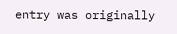entry was originally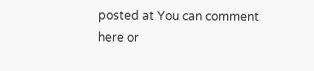posted at You can comment here or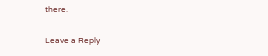there.

Leave a Reply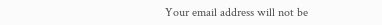Your email address will not be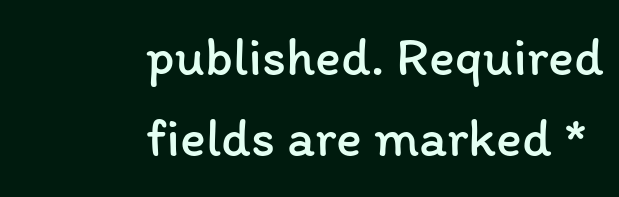published. Required fields are marked *